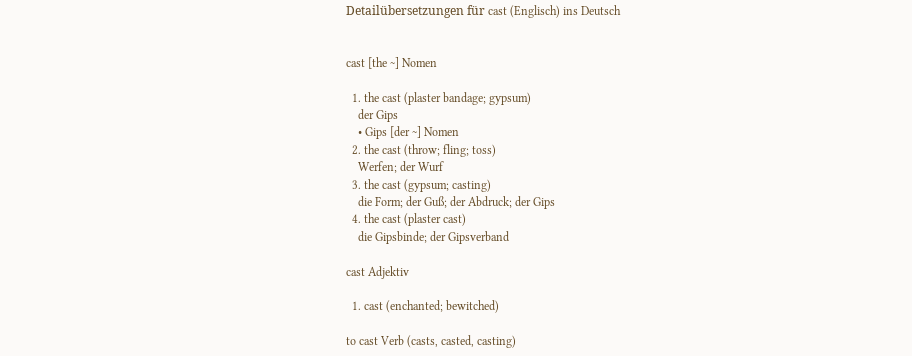Detailübersetzungen für cast (Englisch) ins Deutsch


cast [the ~] Nomen

  1. the cast (plaster bandage; gypsum)
    der Gips
    • Gips [der ~] Nomen
  2. the cast (throw; fling; toss)
    Werfen; der Wurf
  3. the cast (gypsum; casting)
    die Form; der Guß; der Abdruck; der Gips
  4. the cast (plaster cast)
    die Gipsbinde; der Gipsverband

cast Adjektiv

  1. cast (enchanted; bewitched)

to cast Verb (casts, casted, casting)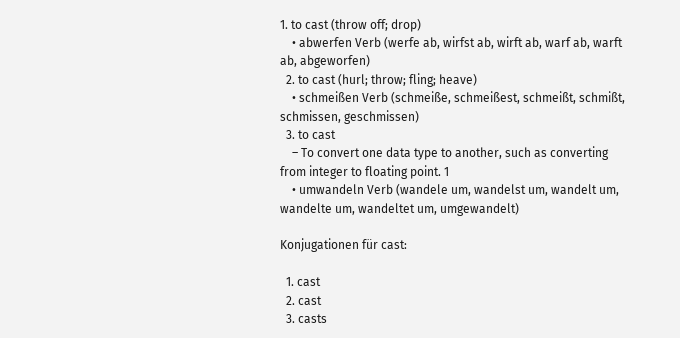1. to cast (throw off; drop)
    • abwerfen Verb (werfe ab, wirfst ab, wirft ab, warf ab, warft ab, abgeworfen)
  2. to cast (hurl; throw; fling; heave)
    • schmeißen Verb (schmeiße, schmeißest, schmeißt, schmißt, schmissen, geschmissen)
  3. to cast
    – To convert one data type to another, such as converting from integer to floating point. 1
    • umwandeln Verb (wandele um, wandelst um, wandelt um, wandelte um, wandeltet um, umgewandelt)

Konjugationen für cast:

  1. cast
  2. cast
  3. casts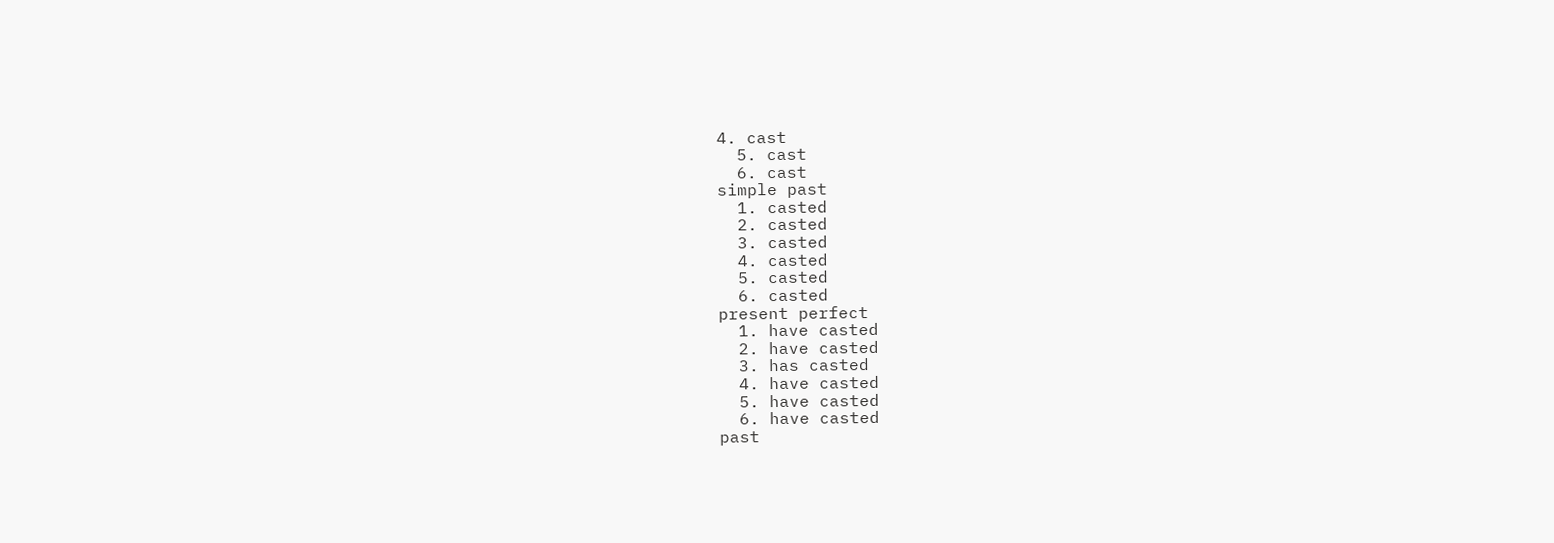4. cast
  5. cast
  6. cast
simple past
  1. casted
  2. casted
  3. casted
  4. casted
  5. casted
  6. casted
present perfect
  1. have casted
  2. have casted
  3. has casted
  4. have casted
  5. have casted
  6. have casted
past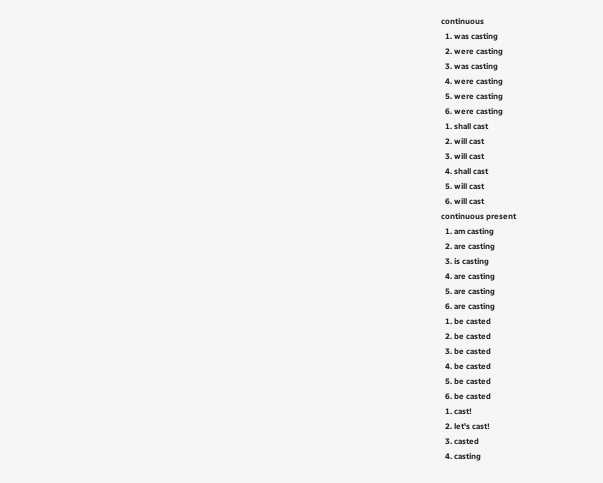continuous
  1. was casting
  2. were casting
  3. was casting
  4. were casting
  5. were casting
  6. were casting
  1. shall cast
  2. will cast
  3. will cast
  4. shall cast
  5. will cast
  6. will cast
continuous present
  1. am casting
  2. are casting
  3. is casting
  4. are casting
  5. are casting
  6. are casting
  1. be casted
  2. be casted
  3. be casted
  4. be casted
  5. be casted
  6. be casted
  1. cast!
  2. let's cast!
  3. casted
  4. casting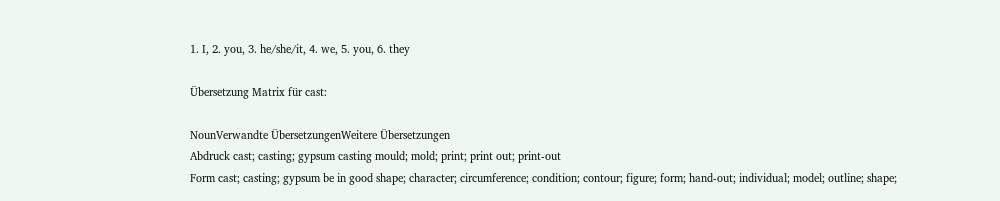1. I, 2. you, 3. he/she/it, 4. we, 5. you, 6. they

Übersetzung Matrix für cast:

NounVerwandte ÜbersetzungenWeitere Übersetzungen
Abdruck cast; casting; gypsum casting mould; mold; print; print out; print-out
Form cast; casting; gypsum be in good shape; character; circumference; condition; contour; figure; form; hand-out; individual; model; outline; shape;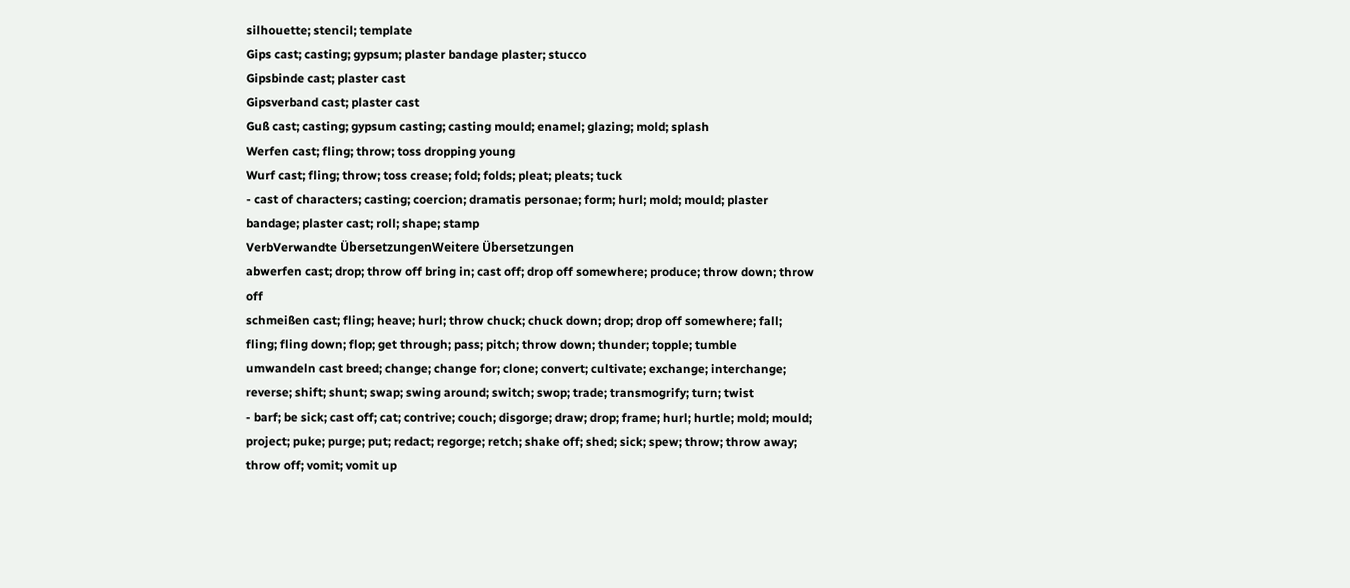silhouette; stencil; template
Gips cast; casting; gypsum; plaster bandage plaster; stucco
Gipsbinde cast; plaster cast
Gipsverband cast; plaster cast
Guß cast; casting; gypsum casting; casting mould; enamel; glazing; mold; splash
Werfen cast; fling; throw; toss dropping young
Wurf cast; fling; throw; toss crease; fold; folds; pleat; pleats; tuck
- cast of characters; casting; coercion; dramatis personae; form; hurl; mold; mould; plaster bandage; plaster cast; roll; shape; stamp
VerbVerwandte ÜbersetzungenWeitere Übersetzungen
abwerfen cast; drop; throw off bring in; cast off; drop off somewhere; produce; throw down; throw off
schmeißen cast; fling; heave; hurl; throw chuck; chuck down; drop; drop off somewhere; fall; fling; fling down; flop; get through; pass; pitch; throw down; thunder; topple; tumble
umwandeln cast breed; change; change for; clone; convert; cultivate; exchange; interchange; reverse; shift; shunt; swap; swing around; switch; swop; trade; transmogrify; turn; twist
- barf; be sick; cast off; cat; contrive; couch; disgorge; draw; drop; frame; hurl; hurtle; mold; mould; project; puke; purge; put; redact; regorge; retch; shake off; shed; sick; spew; throw; throw away; throw off; vomit; vomit up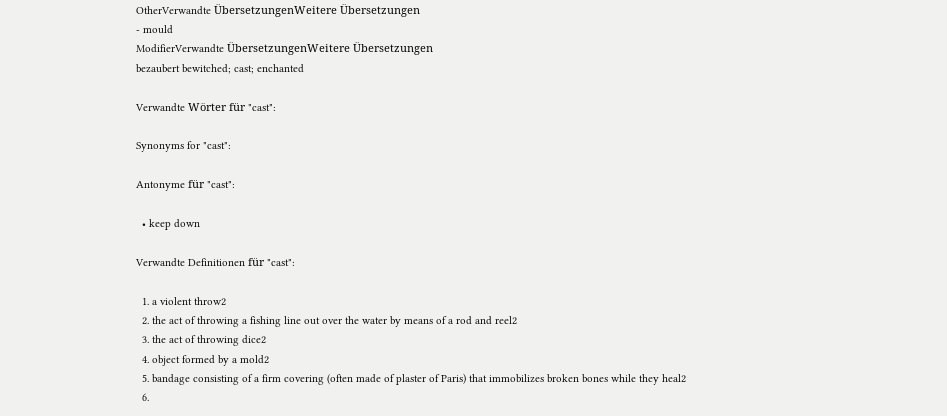OtherVerwandte ÜbersetzungenWeitere Übersetzungen
- mould
ModifierVerwandte ÜbersetzungenWeitere Übersetzungen
bezaubert bewitched; cast; enchanted

Verwandte Wörter für "cast":

Synonyms for "cast":

Antonyme für "cast":

  • keep down

Verwandte Definitionen für "cast":

  1. a violent throw2
  2. the act of throwing a fishing line out over the water by means of a rod and reel2
  3. the act of throwing dice2
  4. object formed by a mold2
  5. bandage consisting of a firm covering (often made of plaster of Paris) that immobilizes broken bones while they heal2
  6.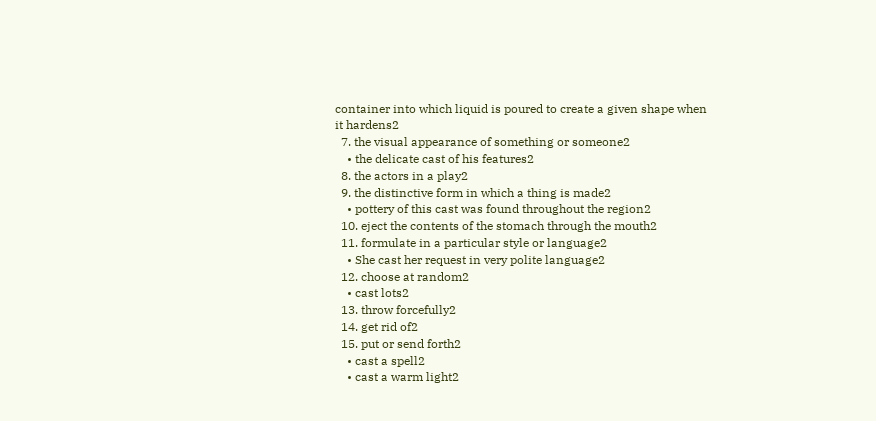container into which liquid is poured to create a given shape when it hardens2
  7. the visual appearance of something or someone2
    • the delicate cast of his features2
  8. the actors in a play2
  9. the distinctive form in which a thing is made2
    • pottery of this cast was found throughout the region2
  10. eject the contents of the stomach through the mouth2
  11. formulate in a particular style or language2
    • She cast her request in very polite language2
  12. choose at random2
    • cast lots2
  13. throw forcefully2
  14. get rid of2
  15. put or send forth2
    • cast a spell2
    • cast a warm light2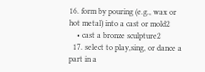16. form by pouring (e.g., wax or hot metal) into a cast or mold2
    • cast a bronze sculpture2
  17. select to play,sing, or dance a part in a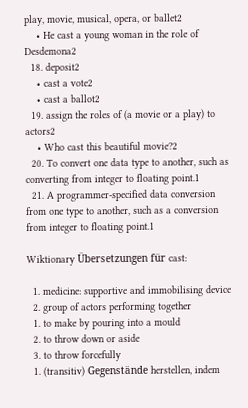play, movie, musical, opera, or ballet2
    • He cast a young woman in the role of Desdemona2
  18. deposit2
    • cast a vote2
    • cast a ballot2
  19. assign the roles of (a movie or a play) to actors2
    • Who cast this beautiful movie?2
  20. To convert one data type to another, such as converting from integer to floating point.1
  21. A programmer-specified data conversion from one type to another, such as a conversion from integer to floating point.1

Wiktionary Übersetzungen für cast:

  1. medicine: supportive and immobilising device
  2. group of actors performing together
  1. to make by pouring into a mould
  2. to throw down or aside
  3. to throw forcefully
  1. (transitiv) Gegenstände herstellen, indem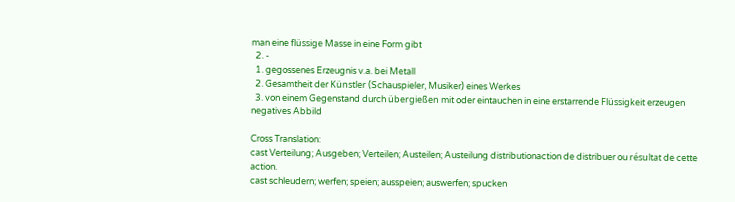man eine flüssige Masse in eine Form gibt
  2. -
  1. gegossenes Erzeugnis v.a. bei Metall
  2. Gesamtheit der Künstler (Schauspieler, Musiker) eines Werkes
  3. von einem Gegenstand durch übergießen mit oder eintauchen in eine erstarrende Flüssigkeit erzeugen negatives Abbild

Cross Translation:
cast Verteilung; Ausgeben; Verteilen; Austeilen; Austeilung distributionaction de distribuer ou résultat de cette action.
cast schleudern; werfen; speien; ausspeien; auswerfen; spucken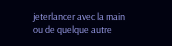jeterlancer avec la main ou de quelque autre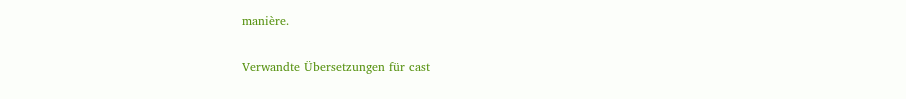manière.

Verwandte Übersetzungen für cast